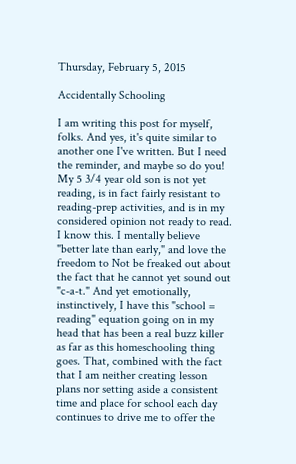Thursday, February 5, 2015

Accidentally Schooling

I am writing this post for myself, folks. And yes, it's quite similar to another one I've written. But I need the reminder, and maybe so do you!
My 5 3/4 year old son is not yet reading, is in fact fairly resistant to reading-prep activities, and is in my considered opinion not ready to read. I know this. I mentally believe "better late than early," and love the freedom to Not be freaked out about the fact that he cannot yet sound out "c-a-t." And yet emotionally, instinctively, I have this "school = reading" equation going on in my head that has been a real buzz killer as far as this homeschooling thing goes. That, combined with the fact that I am neither creating lesson plans nor setting aside a consistent time and place for school each day continues to drive me to offer the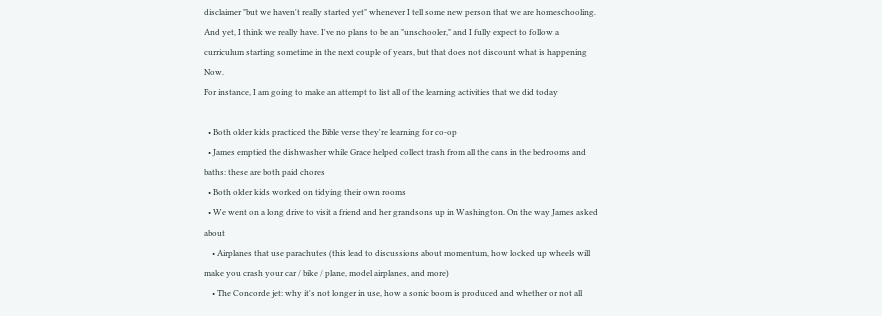disclaimer "but we haven't really started yet" whenever I tell some new person that we are homeschooling.
And yet, I think we really have. I've no plans to be an "unschooler," and I fully expect to follow a curriculum starting sometime in the next couple of years, but that does not discount what is happening Now.
For instance, I am going to make an attempt to list all of the learning activities that we did today

  • Both older kids practiced the Bible verse they're learning for co-op
  • James emptied the dishwasher while Grace helped collect trash from all the cans in the bedrooms and baths: these are both paid chores
  • Both older kids worked on tidying their own rooms
  • We went on a long drive to visit a friend and her grandsons up in Washington. On the way James asked about
    • Airplanes that use parachutes (this lead to discussions about momentum, how locked up wheels will make you crash your car / bike / plane, model airplanes, and more)
    • The Concorde jet: why it's not longer in use, how a sonic boom is produced and whether or not all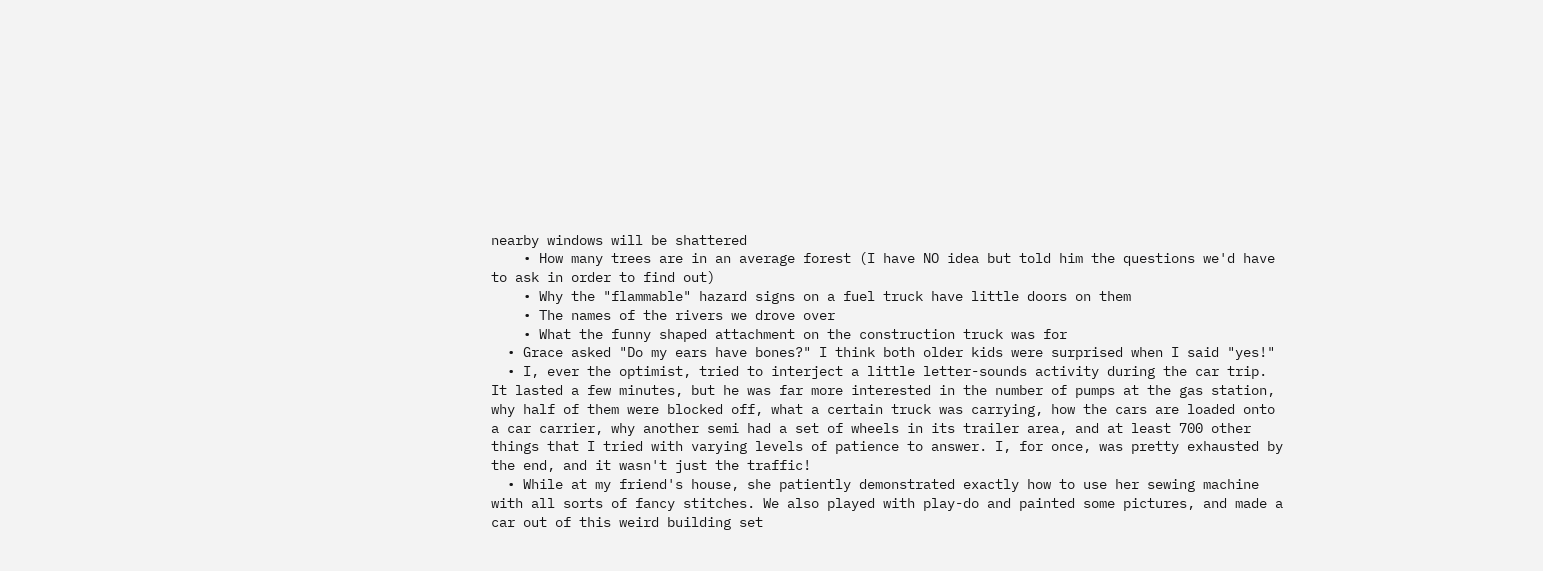nearby windows will be shattered
    • How many trees are in an average forest (I have NO idea but told him the questions we'd have to ask in order to find out)
    • Why the "flammable" hazard signs on a fuel truck have little doors on them
    • The names of the rivers we drove over
    • What the funny shaped attachment on the construction truck was for
  • Grace asked "Do my ears have bones?" I think both older kids were surprised when I said "yes!"
  • I, ever the optimist, tried to interject a little letter-sounds activity during the car trip. It lasted a few minutes, but he was far more interested in the number of pumps at the gas station, why half of them were blocked off, what a certain truck was carrying, how the cars are loaded onto a car carrier, why another semi had a set of wheels in its trailer area, and at least 700 other things that I tried with varying levels of patience to answer. I, for once, was pretty exhausted by the end, and it wasn't just the traffic!
  • While at my friend's house, she patiently demonstrated exactly how to use her sewing machine with all sorts of fancy stitches. We also played with play-do and painted some pictures, and made a car out of this weird building set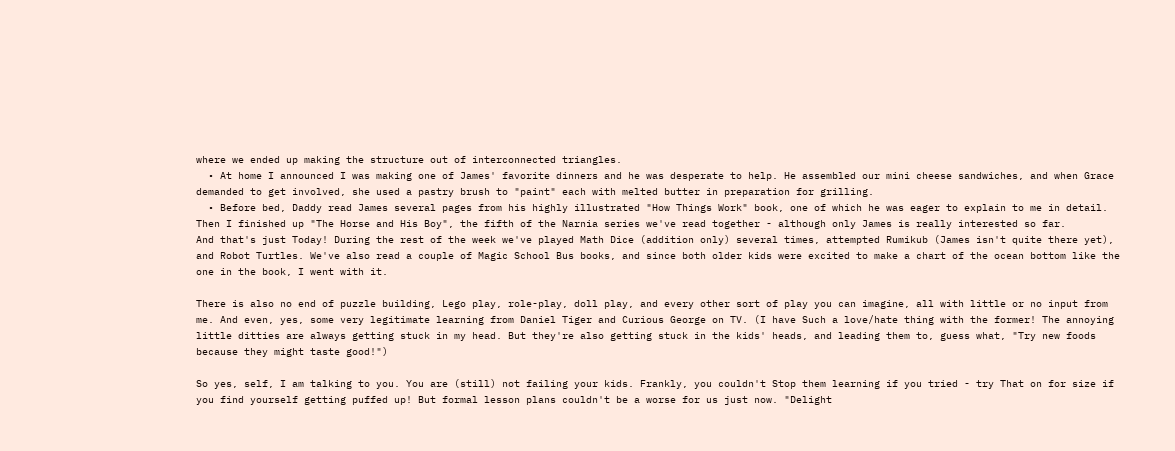where we ended up making the structure out of interconnected triangles.
  • At home I announced I was making one of James' favorite dinners and he was desperate to help. He assembled our mini cheese sandwiches, and when Grace demanded to get involved, she used a pastry brush to "paint" each with melted butter in preparation for grilling.
  • Before bed, Daddy read James several pages from his highly illustrated "How Things Work" book, one of which he was eager to explain to me in detail. Then I finished up "The Horse and His Boy", the fifth of the Narnia series we've read together - although only James is really interested so far.
And that's just Today! During the rest of the week we've played Math Dice (addition only) several times, attempted Rumikub (James isn't quite there yet), and Robot Turtles. We've also read a couple of Magic School Bus books, and since both older kids were excited to make a chart of the ocean bottom like the one in the book, I went with it.

There is also no end of puzzle building, Lego play, role-play, doll play, and every other sort of play you can imagine, all with little or no input from me. And even, yes, some very legitimate learning from Daniel Tiger and Curious George on TV. (I have Such a love/hate thing with the former! The annoying little ditties are always getting stuck in my head. But they're also getting stuck in the kids' heads, and leading them to, guess what, "Try new foods because they might taste good!")

So yes, self, I am talking to you. You are (still) not failing your kids. Frankly, you couldn't Stop them learning if you tried - try That on for size if you find yourself getting puffed up! But formal lesson plans couldn't be a worse for us just now. "Delight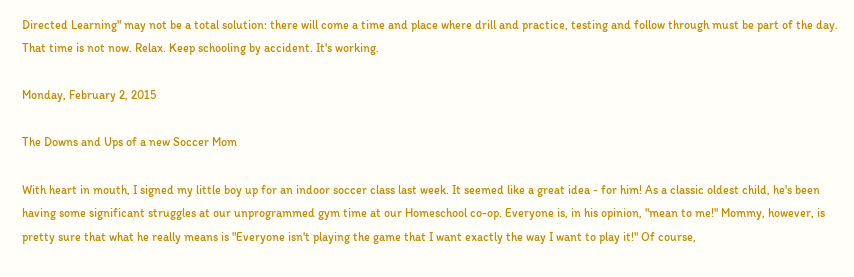Directed Learning" may not be a total solution: there will come a time and place where drill and practice, testing and follow through must be part of the day.  That time is not now. Relax. Keep schooling by accident. It's working.

Monday, February 2, 2015

The Downs and Ups of a new Soccer Mom

With heart in mouth, I signed my little boy up for an indoor soccer class last week. It seemed like a great idea - for him! As a classic oldest child, he's been having some significant struggles at our unprogrammed gym time at our Homeschool co-op. Everyone is, in his opinion, "mean to me!" Mommy, however, is pretty sure that what he really means is "Everyone isn't playing the game that I want exactly the way I want to play it!" Of course,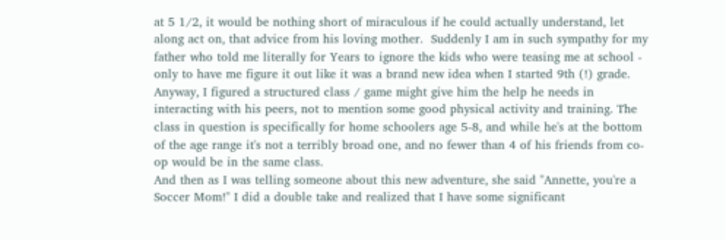at 5 1/2, it would be nothing short of miraculous if he could actually understand, let along act on, that advice from his loving mother.  Suddenly I am in such sympathy for my father who told me literally for Years to ignore the kids who were teasing me at school - only to have me figure it out like it was a brand new idea when I started 9th (!) grade.
Anyway, I figured a structured class / game might give him the help he needs in interacting with his peers, not to mention some good physical activity and training. The class in question is specifically for home schoolers age 5-8, and while he's at the bottom of the age range it's not a terribly broad one, and no fewer than 4 of his friends from co-op would be in the same class.
And then as I was telling someone about this new adventure, she said "Annette, you're a Soccer Mom!" I did a double take and realized that I have some significant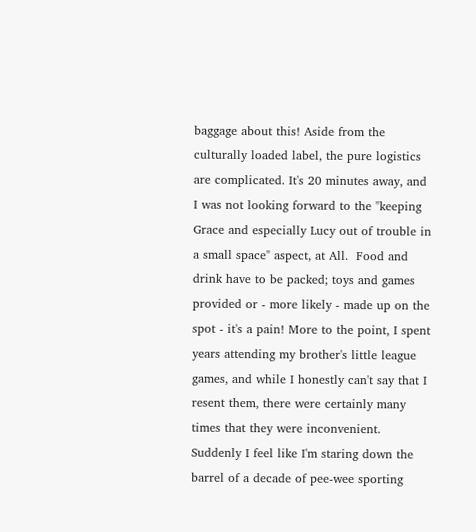baggage about this! Aside from the culturally loaded label, the pure logistics are complicated. It's 20 minutes away, and I was not looking forward to the "keeping Grace and especially Lucy out of trouble in a small space" aspect, at All.  Food and drink have to be packed; toys and games provided or - more likely - made up on the spot - it's a pain! More to the point, I spent years attending my brother's little league games, and while I honestly can't say that I resent them, there were certainly many times that they were inconvenient. Suddenly I feel like I'm staring down the barrel of a decade of pee-wee sporting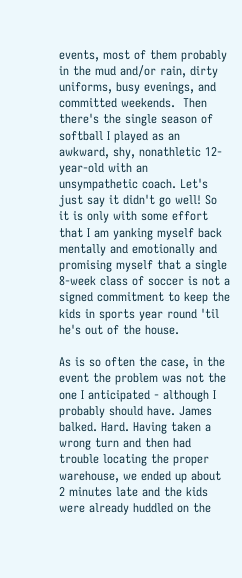events, most of them probably in the mud and/or rain, dirty uniforms, busy evenings, and committed weekends.  Then there's the single season of softball I played as an awkward, shy, nonathletic 12-year-old with an unsympathetic coach. Let's just say it didn't go well! So it is only with some effort that I am yanking myself back mentally and emotionally and promising myself that a single 8-week class of soccer is not a signed commitment to keep the kids in sports year round 'til he's out of the house.

As is so often the case, in the event the problem was not the one I anticipated - although I probably should have. James balked. Hard. Having taken a wrong turn and then had trouble locating the proper warehouse, we ended up about 2 minutes late and the kids were already huddled on the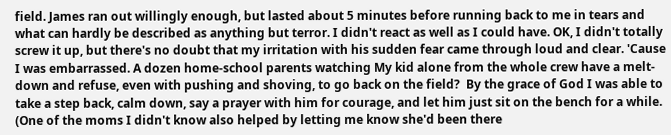field. James ran out willingly enough, but lasted about 5 minutes before running back to me in tears and what can hardly be described as anything but terror. I didn't react as well as I could have. OK, I didn't totally screw it up, but there's no doubt that my irritation with his sudden fear came through loud and clear. 'Cause I was embarrassed. A dozen home-school parents watching My kid alone from the whole crew have a melt-down and refuse, even with pushing and shoving, to go back on the field?  By the grace of God I was able to take a step back, calm down, say a prayer with him for courage, and let him just sit on the bench for a while. (One of the moms I didn't know also helped by letting me know she'd been there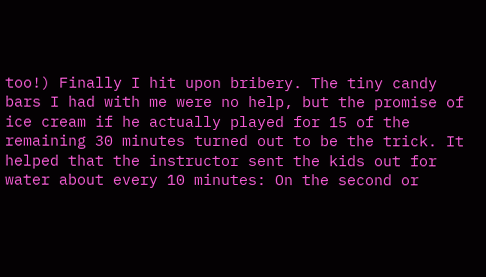too!) Finally I hit upon bribery. The tiny candy bars I had with me were no help, but the promise of ice cream if he actually played for 15 of the remaining 30 minutes turned out to be the trick. It helped that the instructor sent the kids out for water about every 10 minutes: On the second or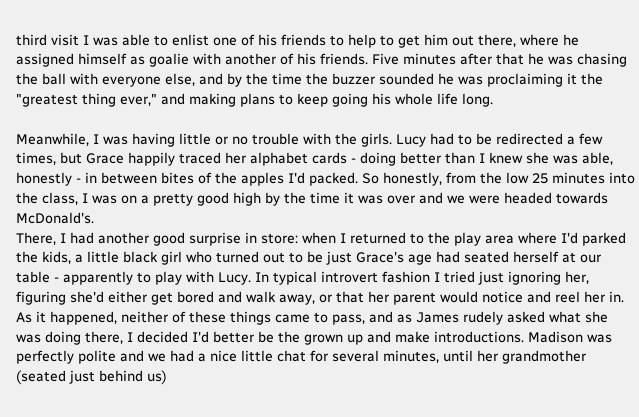third visit I was able to enlist one of his friends to help to get him out there, where he assigned himself as goalie with another of his friends. Five minutes after that he was chasing the ball with everyone else, and by the time the buzzer sounded he was proclaiming it the "greatest thing ever," and making plans to keep going his whole life long.

Meanwhile, I was having little or no trouble with the girls. Lucy had to be redirected a few times, but Grace happily traced her alphabet cards - doing better than I knew she was able, honestly - in between bites of the apples I'd packed. So honestly, from the low 25 minutes into the class, I was on a pretty good high by the time it was over and we were headed towards McDonald's.
There, I had another good surprise in store: when I returned to the play area where I'd parked the kids, a little black girl who turned out to be just Grace's age had seated herself at our table - apparently to play with Lucy. In typical introvert fashion I tried just ignoring her, figuring she'd either get bored and walk away, or that her parent would notice and reel her in. As it happened, neither of these things came to pass, and as James rudely asked what she was doing there, I decided I'd better be the grown up and make introductions. Madison was perfectly polite and we had a nice little chat for several minutes, until her grandmother (seated just behind us)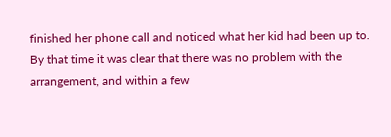finished her phone call and noticed what her kid had been up to. By that time it was clear that there was no problem with the arrangement, and within a few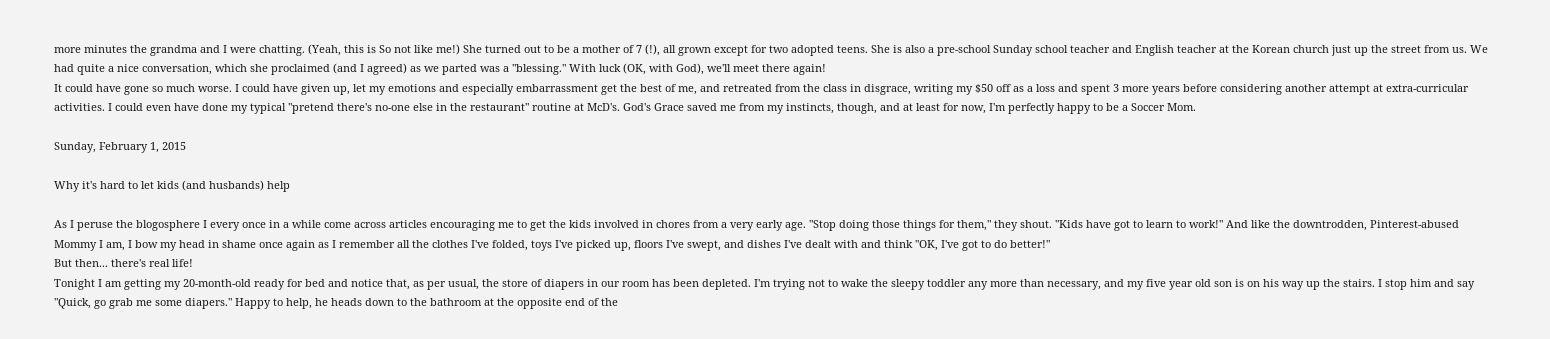more minutes the grandma and I were chatting. (Yeah, this is So not like me!) She turned out to be a mother of 7 (!), all grown except for two adopted teens. She is also a pre-school Sunday school teacher and English teacher at the Korean church just up the street from us. We had quite a nice conversation, which she proclaimed (and I agreed) as we parted was a "blessing." With luck (OK, with God), we'll meet there again!
It could have gone so much worse. I could have given up, let my emotions and especially embarrassment get the best of me, and retreated from the class in disgrace, writing my $50 off as a loss and spent 3 more years before considering another attempt at extra-curricular activities. I could even have done my typical "pretend there's no-one else in the restaurant" routine at McD's. God's Grace saved me from my instincts, though, and at least for now, I'm perfectly happy to be a Soccer Mom.

Sunday, February 1, 2015

Why it's hard to let kids (and husbands) help

As I peruse the blogosphere I every once in a while come across articles encouraging me to get the kids involved in chores from a very early age. "Stop doing those things for them," they shout. "Kids have got to learn to work!" And like the downtrodden, Pinterest-abused Mommy I am, I bow my head in shame once again as I remember all the clothes I've folded, toys I've picked up, floors I've swept, and dishes I've dealt with and think "OK, I've got to do better!"
But then... there's real life!
Tonight I am getting my 20-month-old ready for bed and notice that, as per usual, the store of diapers in our room has been depleted. I'm trying not to wake the sleepy toddler any more than necessary, and my five year old son is on his way up the stairs. I stop him and say "Quick, go grab me some diapers." Happy to help, he heads down to the bathroom at the opposite end of the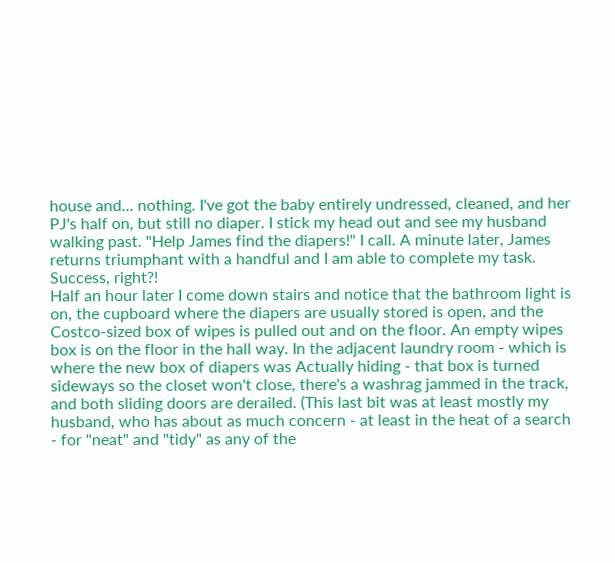house and... nothing. I've got the baby entirely undressed, cleaned, and her PJ's half on, but still no diaper. I stick my head out and see my husband walking past. "Help James find the diapers!" I call. A minute later, James returns triumphant with a handful and I am able to complete my task. Success, right?!
Half an hour later I come down stairs and notice that the bathroom light is on, the cupboard where the diapers are usually stored is open, and the Costco-sized box of wipes is pulled out and on the floor. An empty wipes box is on the floor in the hall way. In the adjacent laundry room - which is where the new box of diapers was Actually hiding - that box is turned sideways so the closet won't close, there's a washrag jammed in the track, and both sliding doors are derailed. (This last bit was at least mostly my husband, who has about as much concern - at least in the heat of a search - for "neat" and "tidy" as any of the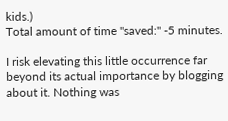kids.)
Total amount of time "saved:" -5 minutes.

I risk elevating this little occurrence far beyond its actual importance by blogging about it. Nothing was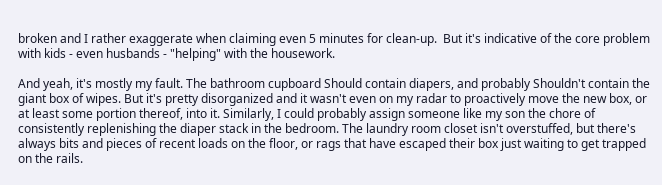broken and I rather exaggerate when claiming even 5 minutes for clean-up.  But it's indicative of the core problem with kids - even husbands - "helping" with the housework.

And yeah, it's mostly my fault. The bathroom cupboard Should contain diapers, and probably Shouldn't contain the giant box of wipes. But it's pretty disorganized and it wasn't even on my radar to proactively move the new box, or at least some portion thereof, into it. Similarly, I could probably assign someone like my son the chore of consistently replenishing the diaper stack in the bedroom. The laundry room closet isn't overstuffed, but there's always bits and pieces of recent loads on the floor, or rags that have escaped their box just waiting to get trapped on the rails.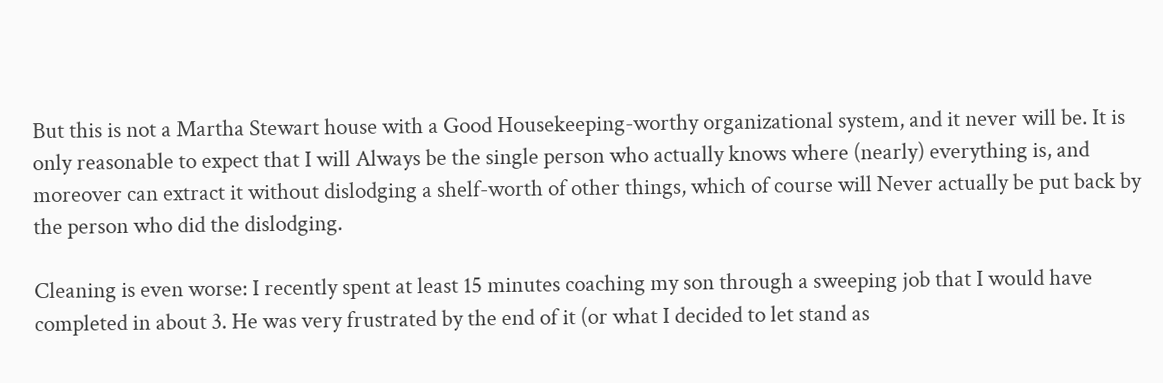But this is not a Martha Stewart house with a Good Housekeeping-worthy organizational system, and it never will be. It is only reasonable to expect that I will Always be the single person who actually knows where (nearly) everything is, and moreover can extract it without dislodging a shelf-worth of other things, which of course will Never actually be put back by the person who did the dislodging.

Cleaning is even worse: I recently spent at least 15 minutes coaching my son through a sweeping job that I would have completed in about 3. He was very frustrated by the end of it (or what I decided to let stand as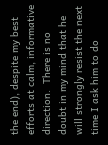the end), despite my best efforts at calm, informative direction.  There is no doubt in my mind that he will strongly resist the next time I ask him to do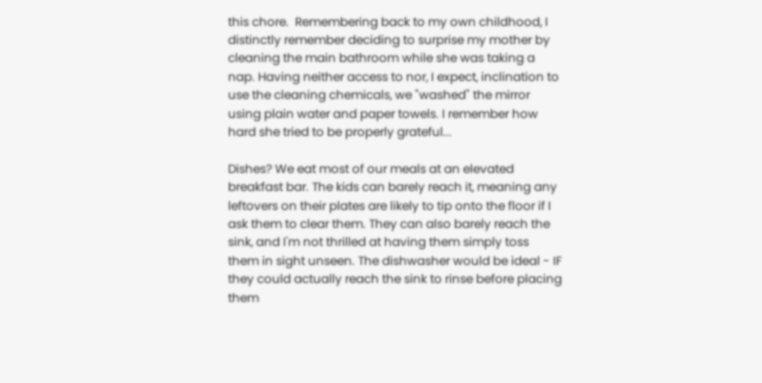this chore.  Remembering back to my own childhood, I distinctly remember deciding to surprise my mother by cleaning the main bathroom while she was taking a nap. Having neither access to nor, I expect, inclination to use the cleaning chemicals, we "washed" the mirror using plain water and paper towels. I remember how hard she tried to be properly grateful...

Dishes? We eat most of our meals at an elevated breakfast bar. The kids can barely reach it, meaning any leftovers on their plates are likely to tip onto the floor if I ask them to clear them. They can also barely reach the sink, and I'm not thrilled at having them simply toss them in sight unseen. The dishwasher would be ideal - IF they could actually reach the sink to rinse before placing them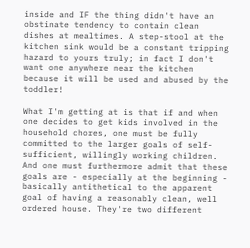inside and IF the thing didn't have an obstinate tendency to contain clean dishes at mealtimes. A step-stool at the kitchen sink would be a constant tripping hazard to yours truly; in fact I don't want one anywhere near the kitchen because it will be used and abused by the toddler!

What I'm getting at is that if and when one decides to get kids involved in the household chores, one must be fully committed to the larger goals of self-sufficient, willingly working children. And one must furthermore admit that these goals are - especially at the beginning - basically antithetical to the apparent goal of having a reasonably clean, well ordered house. They're two different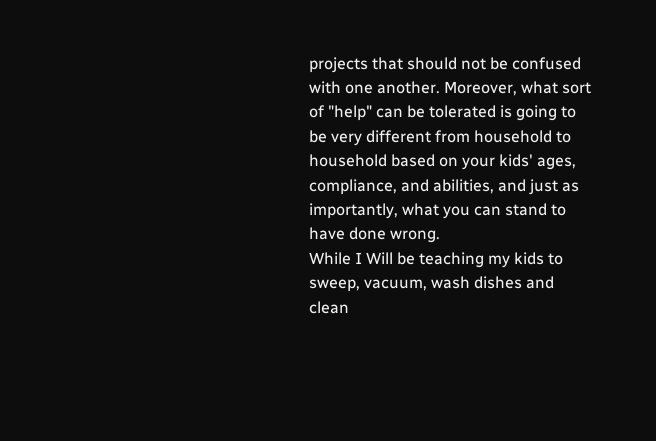projects that should not be confused with one another. Moreover, what sort of "help" can be tolerated is going to be very different from household to household based on your kids' ages, compliance, and abilities, and just as importantly, what you can stand to have done wrong.
While I Will be teaching my kids to sweep, vacuum, wash dishes and clean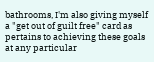bathrooms, I'm also giving myself a "get out of guilt free" card as pertains to achieving these goals at any particular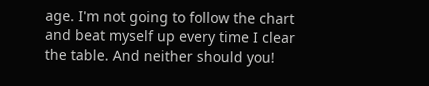age. I'm not going to follow the chart and beat myself up every time I clear the table. And neither should you!